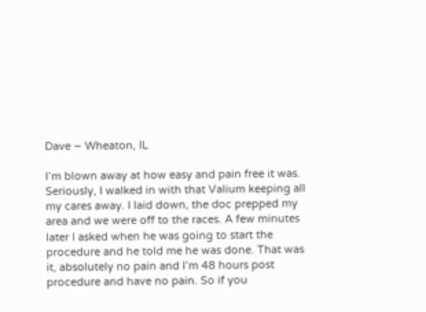Dave – Wheaton, IL

I’m blown away at how easy and pain free it was. Seriously, I walked in with that Valium keeping all my cares away. I laid down, the doc prepped my area and we were off to the races. A few minutes later I asked when he was going to start the procedure and he told me he was done. That was it, absolutely no pain and I’m 48 hours post procedure and have no pain. So if you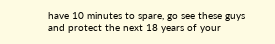have 10 minutes to spare, go see these guys and protect the next 18 years of your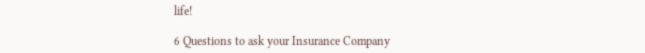life!

6 Questions to ask your Insurance Company